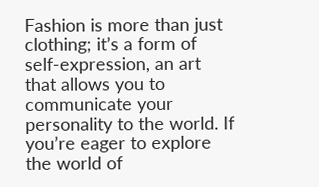Fashion is more than just clothing; it’s a form of self-expression, an art that allows you to communicate your personality to the world. If you’re eager to explore the world of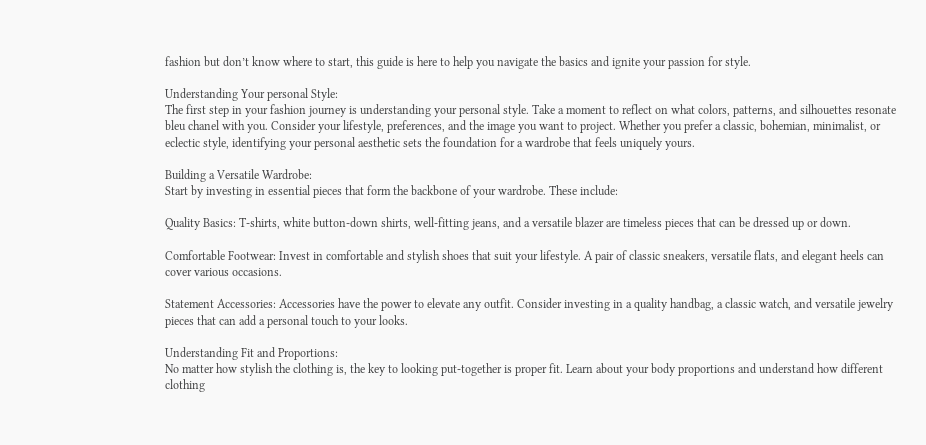fashion but don’t know where to start, this guide is here to help you navigate the basics and ignite your passion for style.

Understanding Your personal Style:
The first step in your fashion journey is understanding your personal style. Take a moment to reflect on what colors, patterns, and silhouettes resonate bleu chanel with you. Consider your lifestyle, preferences, and the image you want to project. Whether you prefer a classic, bohemian, minimalist, or eclectic style, identifying your personal aesthetic sets the foundation for a wardrobe that feels uniquely yours.

Building a Versatile Wardrobe:
Start by investing in essential pieces that form the backbone of your wardrobe. These include:

Quality Basics: T-shirts, white button-down shirts, well-fitting jeans, and a versatile blazer are timeless pieces that can be dressed up or down.

Comfortable Footwear: Invest in comfortable and stylish shoes that suit your lifestyle. A pair of classic sneakers, versatile flats, and elegant heels can cover various occasions.

Statement Accessories: Accessories have the power to elevate any outfit. Consider investing in a quality handbag, a classic watch, and versatile jewelry pieces that can add a personal touch to your looks.

Understanding Fit and Proportions:
No matter how stylish the clothing is, the key to looking put-together is proper fit. Learn about your body proportions and understand how different clothing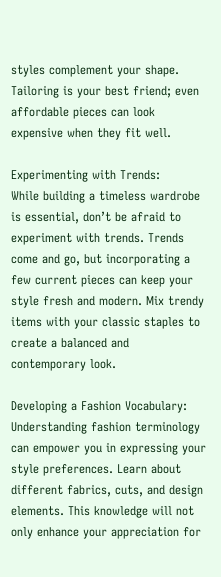styles complement your shape. Tailoring is your best friend; even affordable pieces can look expensive when they fit well.

Experimenting with Trends:
While building a timeless wardrobe is essential, don’t be afraid to experiment with trends. Trends come and go, but incorporating a few current pieces can keep your style fresh and modern. Mix trendy items with your classic staples to create a balanced and contemporary look.

Developing a Fashion Vocabulary:
Understanding fashion terminology can empower you in expressing your style preferences. Learn about different fabrics, cuts, and design elements. This knowledge will not only enhance your appreciation for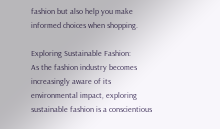fashion but also help you make informed choices when shopping.

Exploring Sustainable Fashion:
As the fashion industry becomes increasingly aware of its environmental impact, exploring sustainable fashion is a conscientious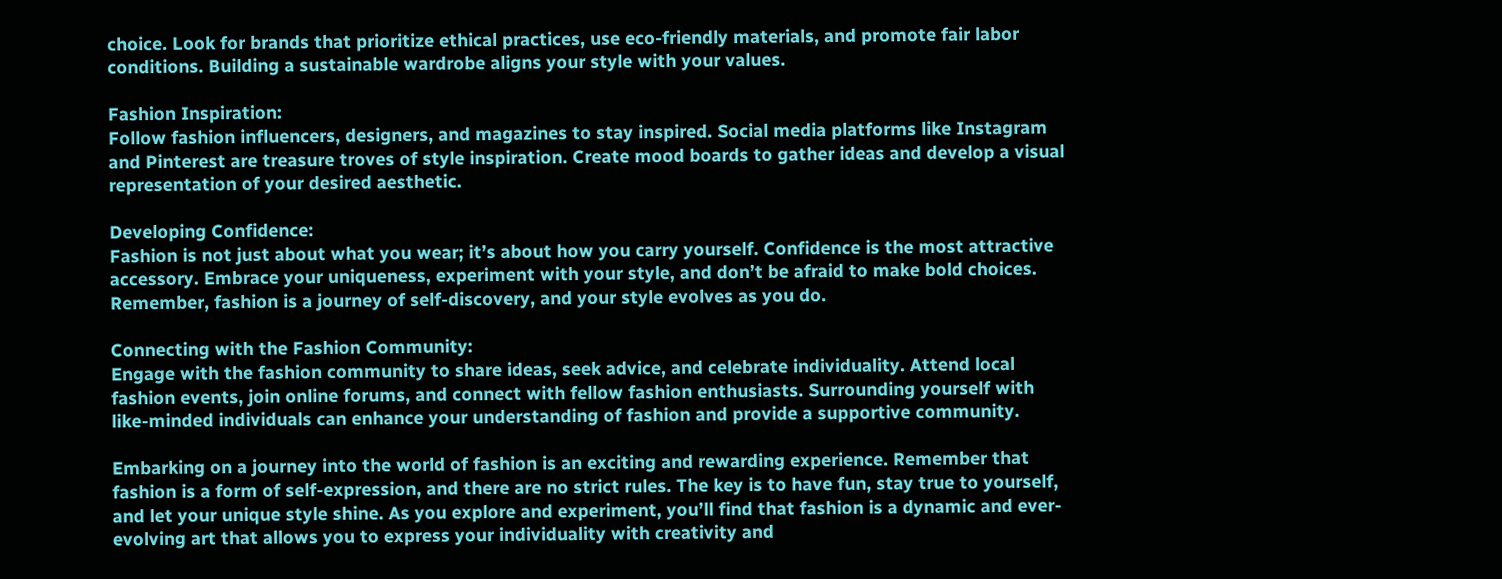choice. Look for brands that prioritize ethical practices, use eco-friendly materials, and promote fair labor conditions. Building a sustainable wardrobe aligns your style with your values.

Fashion Inspiration:
Follow fashion influencers, designers, and magazines to stay inspired. Social media platforms like Instagram and Pinterest are treasure troves of style inspiration. Create mood boards to gather ideas and develop a visual representation of your desired aesthetic.

Developing Confidence:
Fashion is not just about what you wear; it’s about how you carry yourself. Confidence is the most attractive accessory. Embrace your uniqueness, experiment with your style, and don’t be afraid to make bold choices. Remember, fashion is a journey of self-discovery, and your style evolves as you do.

Connecting with the Fashion Community:
Engage with the fashion community to share ideas, seek advice, and celebrate individuality. Attend local fashion events, join online forums, and connect with fellow fashion enthusiasts. Surrounding yourself with like-minded individuals can enhance your understanding of fashion and provide a supportive community.

Embarking on a journey into the world of fashion is an exciting and rewarding experience. Remember that fashion is a form of self-expression, and there are no strict rules. The key is to have fun, stay true to yourself, and let your unique style shine. As you explore and experiment, you’ll find that fashion is a dynamic and ever-evolving art that allows you to express your individuality with creativity and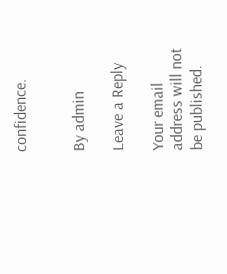confidence.


By admin

Leave a Reply

Your email address will not be published.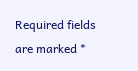Required fields are marked *